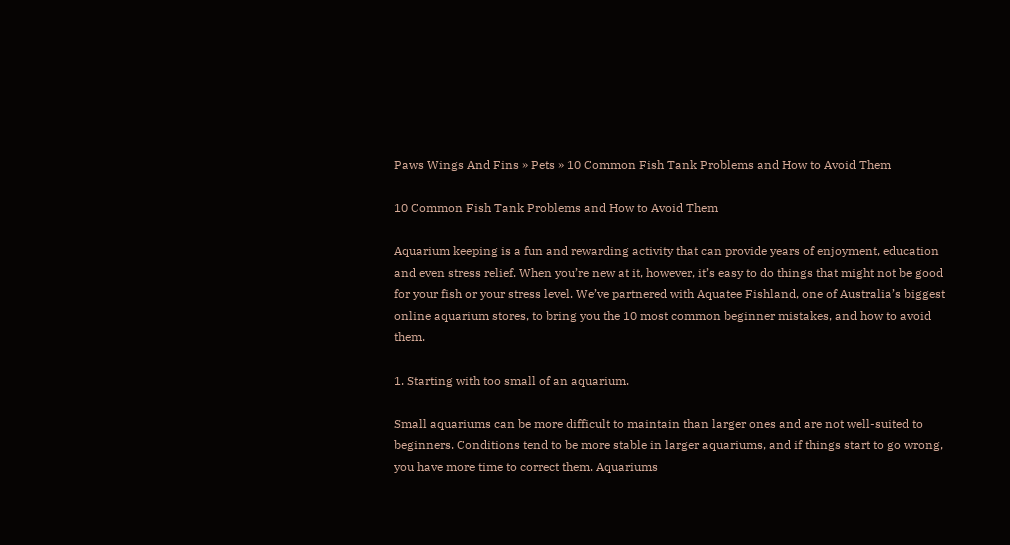Paws Wings And Fins » Pets » 10 Common Fish Tank Problems and How to Avoid Them

10 Common Fish Tank Problems and How to Avoid Them

Aquarium keeping is a fun and rewarding activity that can provide years of enjoyment, education and even stress relief. When you’re new at it, however, it’s easy to do things that might not be good for your fish or your stress level. We’ve partnered with Aquatee Fishland, one of Australia’s biggest online aquarium stores, to bring you the 10 most common beginner mistakes, and how to avoid them.

1. Starting with too small of an aquarium.

Small aquariums can be more difficult to maintain than larger ones and are not well-suited to beginners. Conditions tend to be more stable in larger aquariums, and if things start to go wrong, you have more time to correct them. Aquariums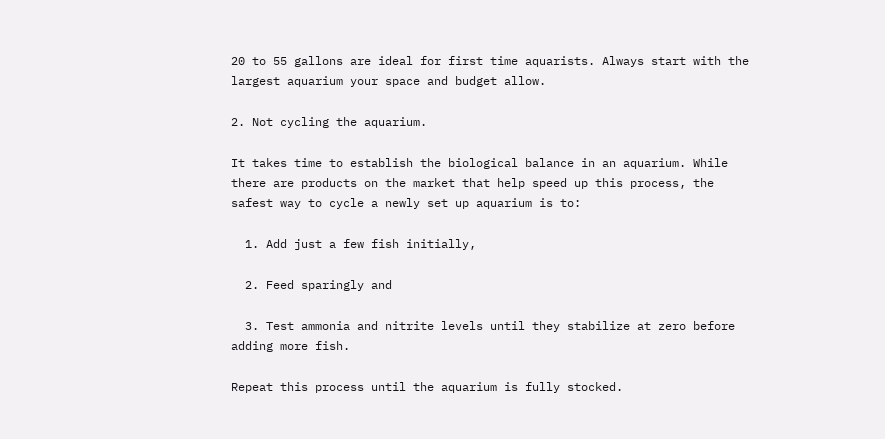20 to 55 gallons are ideal for first time aquarists. Always start with the largest aquarium your space and budget allow.

2. Not cycling the aquarium.

It takes time to establish the biological balance in an aquarium. While there are products on the market that help speed up this process, the safest way to cycle a newly set up aquarium is to:

  1. Add just a few fish initially,

  2. Feed sparingly and

  3. Test ammonia and nitrite levels until they stabilize at zero before adding more fish.

Repeat this process until the aquarium is fully stocked.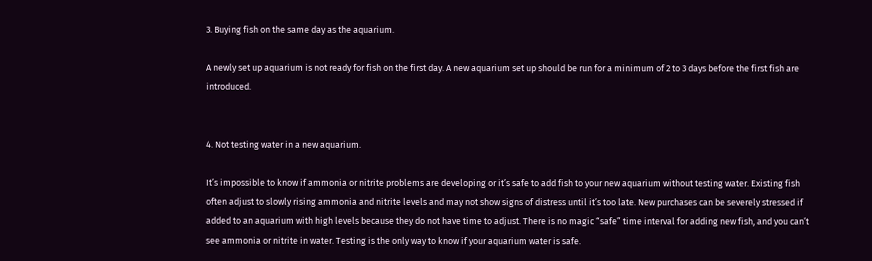3. Buying fish on the same day as the aquarium.

A newly set up aquarium is not ready for fish on the first day. A new aquarium set up should be run for a minimum of 2 to 3 days before the first fish are introduced.


4. Not testing water in a new aquarium.

It’s impossible to know if ammonia or nitrite problems are developing or it’s safe to add fish to your new aquarium without testing water. Existing fish often adjust to slowly rising ammonia and nitrite levels and may not show signs of distress until it’s too late. New purchases can be severely stressed if added to an aquarium with high levels because they do not have time to adjust. There is no magic “safe” time interval for adding new fish, and you can’t see ammonia or nitrite in water. Testing is the only way to know if your aquarium water is safe.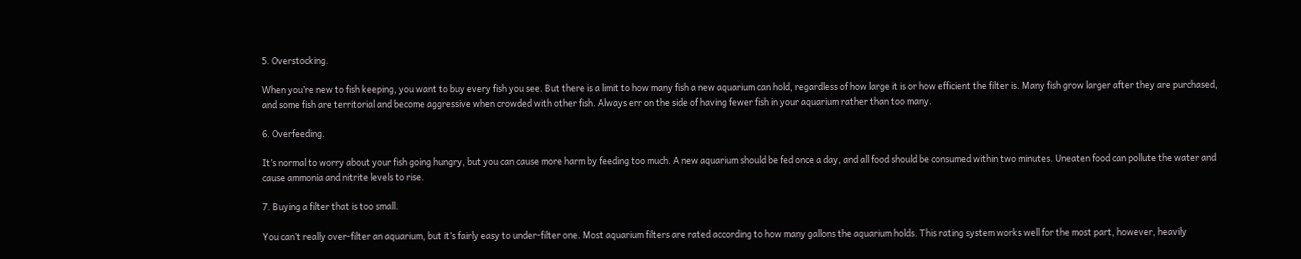5. Overstocking.

When you’re new to fish keeping, you want to buy every fish you see. But there is a limit to how many fish a new aquarium can hold, regardless of how large it is or how efficient the filter is. Many fish grow larger after they are purchased, and some fish are territorial and become aggressive when crowded with other fish. Always err on the side of having fewer fish in your aquarium rather than too many.

6. Overfeeding.

It’s normal to worry about your fish going hungry, but you can cause more harm by feeding too much. A new aquarium should be fed once a day, and all food should be consumed within two minutes. Uneaten food can pollute the water and cause ammonia and nitrite levels to rise.

7. Buying a filter that is too small.

You can’t really over-filter an aquarium, but it’s fairly easy to under-filter one. Most aquarium filters are rated according to how many gallons the aquarium holds. This rating system works well for the most part, however, heavily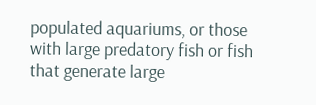populated aquariums, or those with large predatory fish or fish that generate large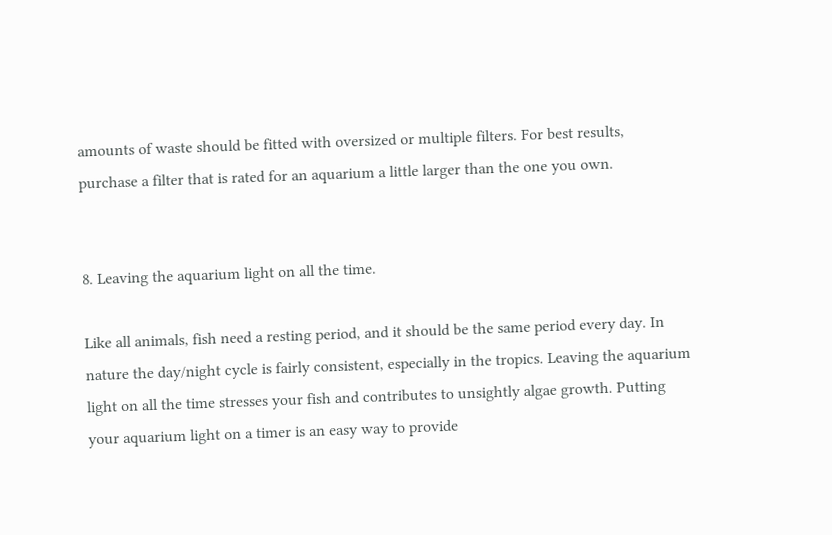amounts of waste should be fitted with oversized or multiple filters. For best results, purchase a filter that is rated for an aquarium a little larger than the one you own.


8. Leaving the aquarium light on all the time.

Like all animals, fish need a resting period, and it should be the same period every day. In nature the day/night cycle is fairly consistent, especially in the tropics. Leaving the aquarium light on all the time stresses your fish and contributes to unsightly algae growth. Putting your aquarium light on a timer is an easy way to provide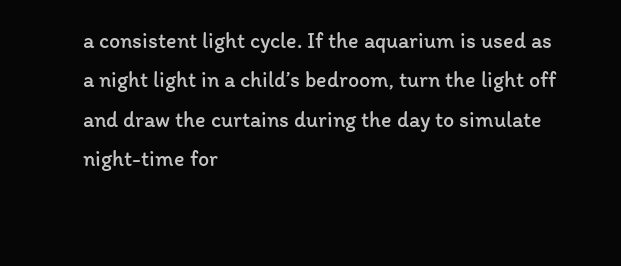a consistent light cycle. If the aquarium is used as a night light in a child’s bedroom, turn the light off and draw the curtains during the day to simulate night-time for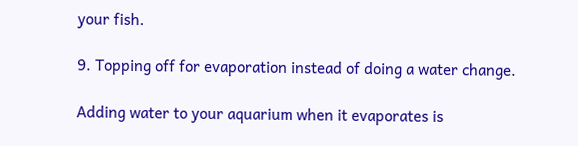your fish.

9. Topping off for evaporation instead of doing a water change.

Adding water to your aquarium when it evaporates is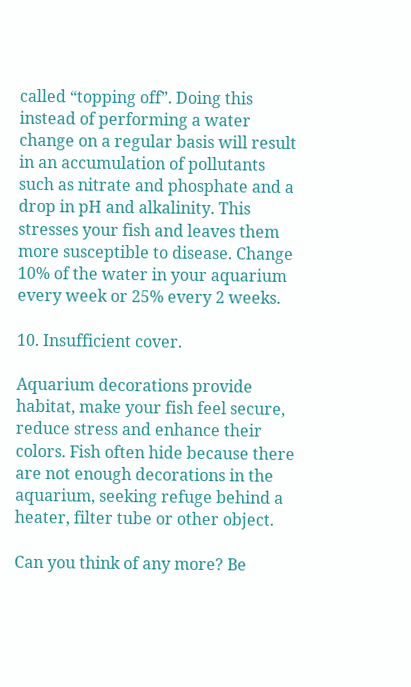called “topping off”. Doing this instead of performing a water change on a regular basis will result in an accumulation of pollutants such as nitrate and phosphate and a drop in pH and alkalinity. This stresses your fish and leaves them more susceptible to disease. Change 10% of the water in your aquarium every week or 25% every 2 weeks.

10. Insufficient cover.

Aquarium decorations provide habitat, make your fish feel secure, reduce stress and enhance their colors. Fish often hide because there are not enough decorations in the aquarium, seeking refuge behind a heater, filter tube or other object.

Can you think of any more? Be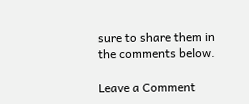sure to share them in the comments below.

Leave a Comment